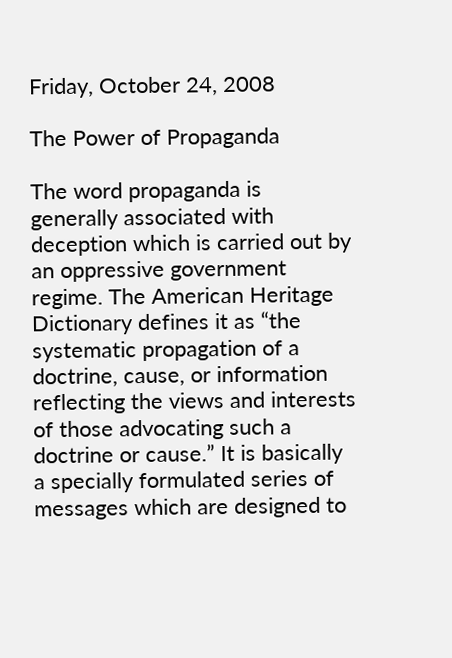Friday, October 24, 2008

The Power of Propaganda

The word propaganda is generally associated with deception which is carried out by an oppressive government regime. The American Heritage Dictionary defines it as “the systematic propagation of a doctrine, cause, or information reflecting the views and interests of those advocating such a doctrine or cause.” It is basically a specially formulated series of messages which are designed to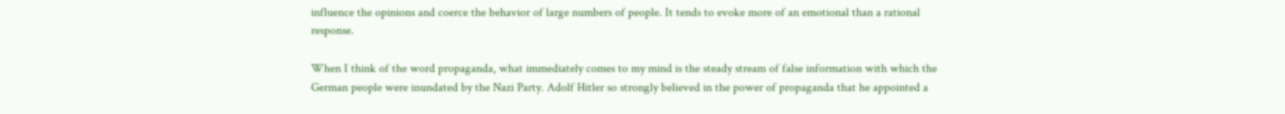influence the opinions and coerce the behavior of large numbers of people. It tends to evoke more of an emotional than a rational response.

When I think of the word propaganda, what immediately comes to my mind is the steady stream of false information with which the German people were inundated by the Nazi Party. Adolf Hitler so strongly believed in the power of propaganda that he appointed a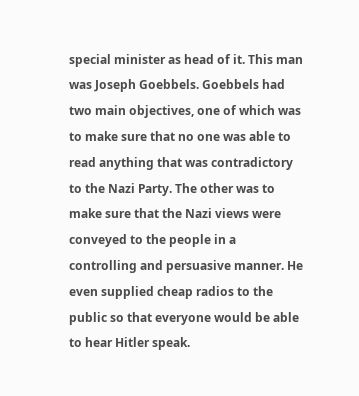special minister as head of it. This man was Joseph Goebbels. Goebbels had two main objectives, one of which was to make sure that no one was able to read anything that was contradictory to the Nazi Party. The other was to make sure that the Nazi views were conveyed to the people in a controlling and persuasive manner. He even supplied cheap radios to the public so that everyone would be able to hear Hitler speak.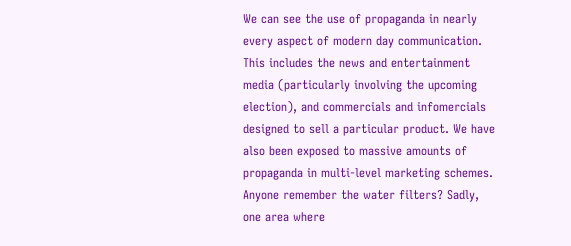We can see the use of propaganda in nearly every aspect of modern day communication. This includes the news and entertainment media (particularly involving the upcoming election), and commercials and infomercials designed to sell a particular product. We have also been exposed to massive amounts of propaganda in multi-level marketing schemes. Anyone remember the water filters? Sadly, one area where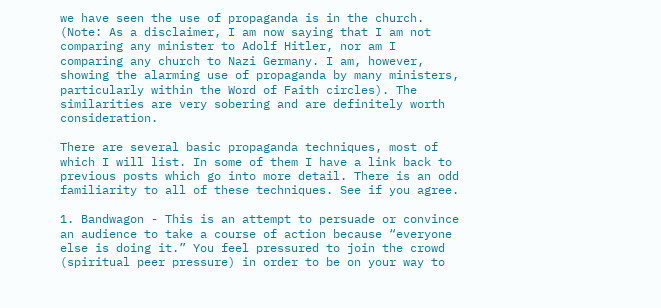we have seen the use of propaganda is in the church. (Note: As a disclaimer, I am now saying that I am not comparing any minister to Adolf Hitler, nor am I comparing any church to Nazi Germany. I am, however, showing the alarming use of propaganda by many ministers, particularly within the Word of Faith circles). The similarities are very sobering and are definitely worth consideration.

There are several basic propaganda techniques, most of which I will list. In some of them I have a link back to previous posts which go into more detail. There is an odd familiarity to all of these techniques. See if you agree.

1. Bandwagon - This is an attempt to persuade or convince an audience to take a course of action because “everyone else is doing it.” You feel pressured to join the crowd (spiritual peer pressure) in order to be on your way to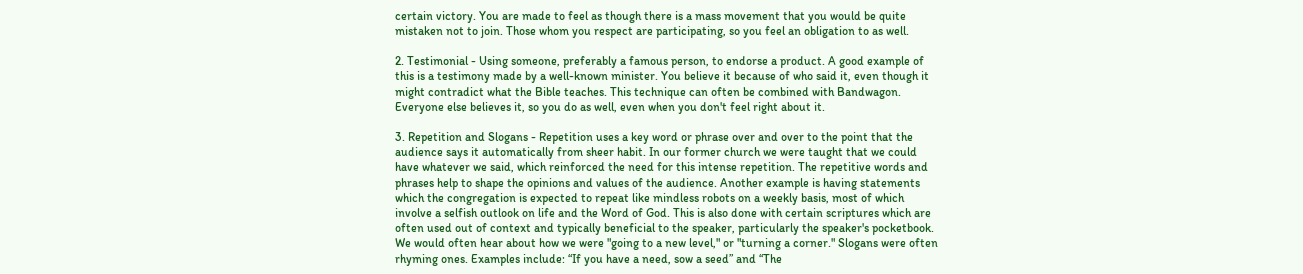certain victory. You are made to feel as though there is a mass movement that you would be quite mistaken not to join. Those whom you respect are participating, so you feel an obligation to as well.

2. Testimonial - Using someone, preferably a famous person, to endorse a product. A good example of this is a testimony made by a well-known minister. You believe it because of who said it, even though it might contradict what the Bible teaches. This technique can often be combined with Bandwagon. Everyone else believes it, so you do as well, even when you don't feel right about it.

3. Repetition and Slogans - Repetition uses a key word or phrase over and over to the point that the audience says it automatically from sheer habit. In our former church we were taught that we could have whatever we said, which reinforced the need for this intense repetition. The repetitive words and phrases help to shape the opinions and values of the audience. Another example is having statements which the congregation is expected to repeat like mindless robots on a weekly basis, most of which involve a selfish outlook on life and the Word of God. This is also done with certain scriptures which are often used out of context and typically beneficial to the speaker, particularly the speaker's pocketbook. We would often hear about how we were "going to a new level," or "turning a corner." Slogans were often rhyming ones. Examples include: “If you have a need, sow a seed” and “The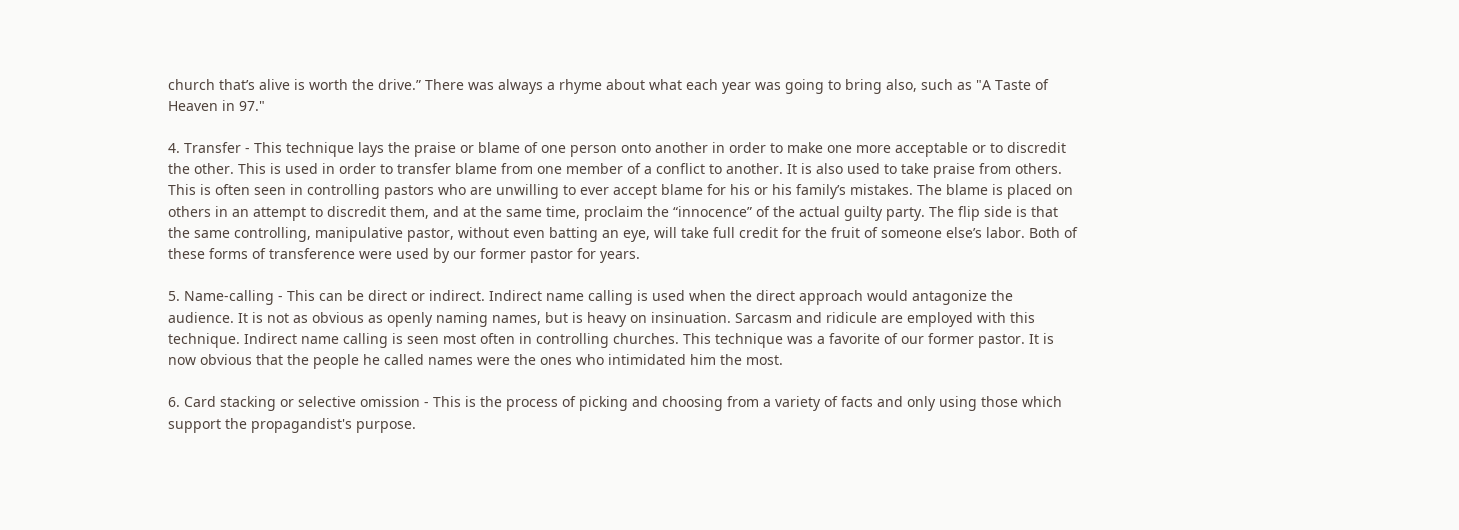church that’s alive is worth the drive.” There was always a rhyme about what each year was going to bring also, such as "A Taste of Heaven in 97."

4. Transfer - This technique lays the praise or blame of one person onto another in order to make one more acceptable or to discredit the other. This is used in order to transfer blame from one member of a conflict to another. It is also used to take praise from others. This is often seen in controlling pastors who are unwilling to ever accept blame for his or his family’s mistakes. The blame is placed on others in an attempt to discredit them, and at the same time, proclaim the “innocence” of the actual guilty party. The flip side is that the same controlling, manipulative pastor, without even batting an eye, will take full credit for the fruit of someone else’s labor. Both of these forms of transference were used by our former pastor for years.

5. Name-calling - This can be direct or indirect. Indirect name calling is used when the direct approach would antagonize the audience. It is not as obvious as openly naming names, but is heavy on insinuation. Sarcasm and ridicule are employed with this technique. Indirect name calling is seen most often in controlling churches. This technique was a favorite of our former pastor. It is now obvious that the people he called names were the ones who intimidated him the most.

6. Card stacking or selective omission - This is the process of picking and choosing from a variety of facts and only using those which support the propagandist's purpose.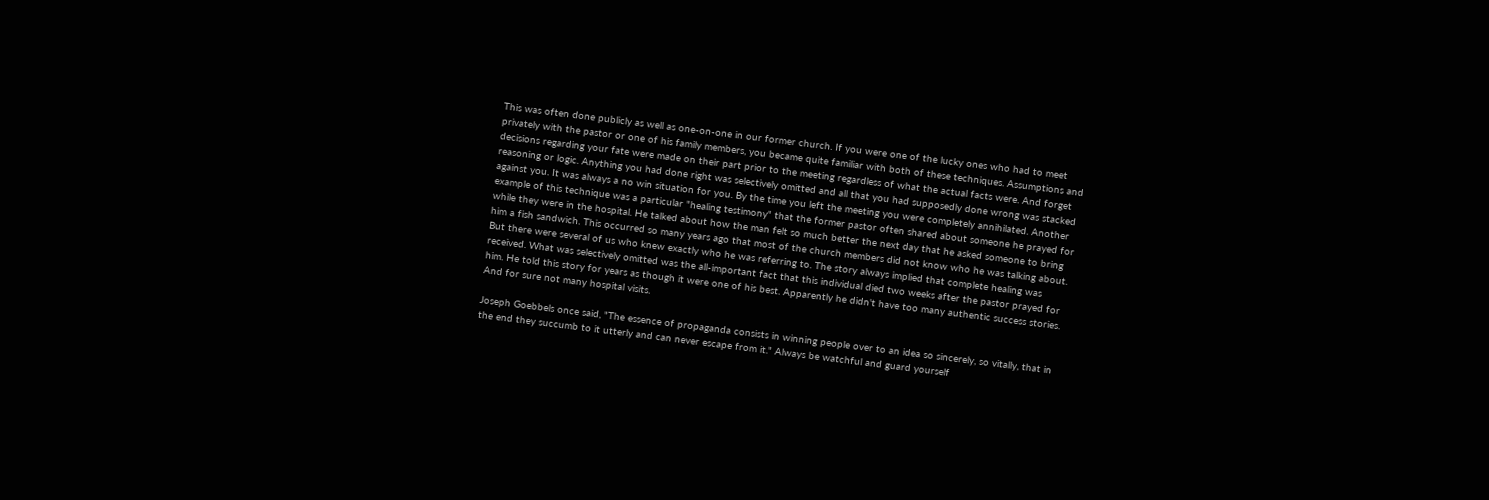This was often done publicly as well as one-on-one in our former church. If you were one of the lucky ones who had to meet privately with the pastor or one of his family members, you became quite familiar with both of these techniques. Assumptions and decisions regarding your fate were made on their part prior to the meeting regardless of what the actual facts were. And forget reasoning or logic. Anything you had done right was selectively omitted and all that you had supposedly done wrong was stacked against you. It was always a no win situation for you. By the time you left the meeting you were completely annihilated. Another example of this technique was a particular "healing testimony" that the former pastor often shared about someone he prayed for while they were in the hospital. He talked about how the man felt so much better the next day that he asked someone to bring him a fish sandwich. This occurred so many years ago that most of the church members did not know who he was talking about. But there were several of us who knew exactly who he was referring to. The story always implied that complete healing was received. What was selectively omitted was the all-important fact that this individual died two weeks after the pastor prayed for him. He told this story for years as though it were one of his best. Apparently he didn't have too many authentic success stories. And for sure not many hospital visits.

Joseph Goebbels once said, "The essence of propaganda consists in winning people over to an idea so sincerely, so vitally, that in the end they succumb to it utterly and can never escape from it." Always be watchful and guard yourself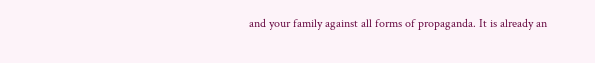and your family against all forms of propaganda. It is already an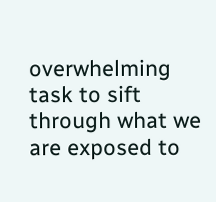overwhelming task to sift through what we are exposed to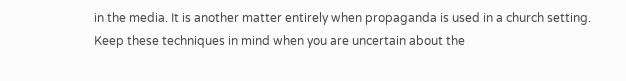in the media. It is another matter entirely when propaganda is used in a church setting. Keep these techniques in mind when you are uncertain about the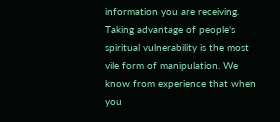information you are receiving. Taking advantage of people's spiritual vulnerability is the most vile form of manipulation. We know from experience that when you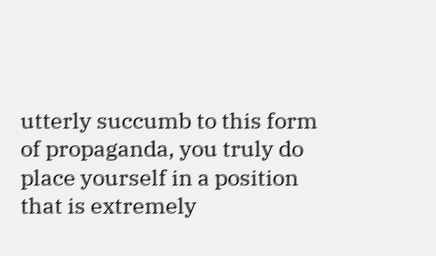utterly succumb to this form of propaganda, you truly do place yourself in a position that is extremely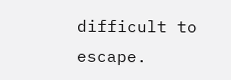difficult to escape.